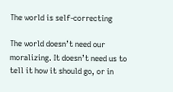The world is self-correcting

The world doesn’t need our moralizing. It doesn’t need us to tell it how it should go, or in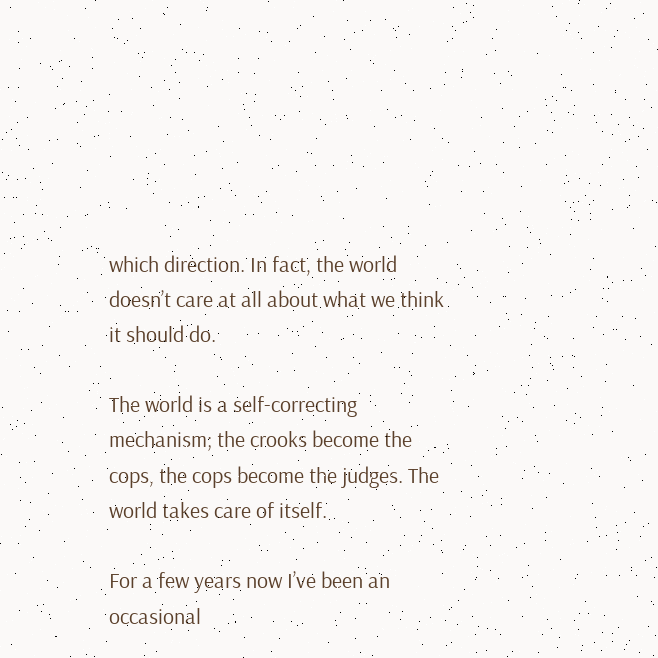which direction. In fact, the world doesn’t care at all about what we think it should do.

The world is a self-correcting mechanism; the crooks become the cops, the cops become the judges. The world takes care of itself.

For a few years now I’ve been an occasional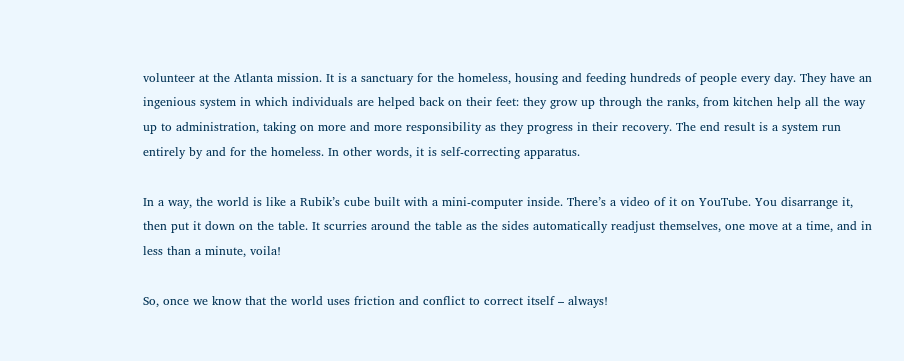volunteer at the Atlanta mission. It is a sanctuary for the homeless, housing and feeding hundreds of people every day. They have an ingenious system in which individuals are helped back on their feet: they grow up through the ranks, from kitchen help all the way up to administration, taking on more and more responsibility as they progress in their recovery. The end result is a system run entirely by and for the homeless. In other words, it is self-correcting apparatus.

In a way, the world is like a Rubik’s cube built with a mini-computer inside. There’s a video of it on YouTube. You disarrange it, then put it down on the table. It scurries around the table as the sides automatically readjust themselves, one move at a time, and in less than a minute, voila!

So, once we know that the world uses friction and conflict to correct itself – always!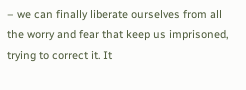– we can finally liberate ourselves from all the worry and fear that keep us imprisoned, trying to correct it. It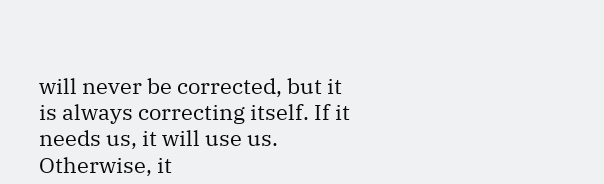will never be corrected, but it is always correcting itself. If it needs us, it will use us. Otherwise, it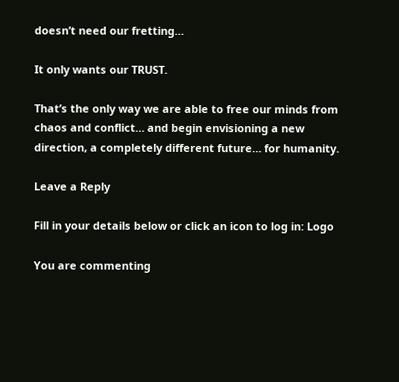doesn’t need our fretting…

It only wants our TRUST.

That’s the only way we are able to free our minds from chaos and conflict… and begin envisioning a new direction, a completely different future… for humanity.

Leave a Reply

Fill in your details below or click an icon to log in: Logo

You are commenting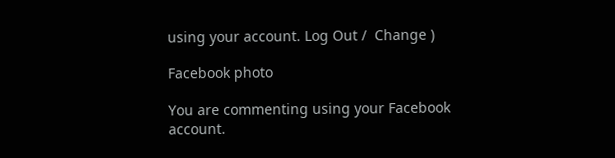using your account. Log Out /  Change )

Facebook photo

You are commenting using your Facebook account.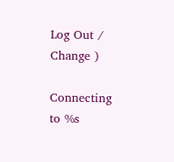Log Out /  Change )

Connecting to %s